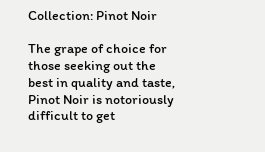Collection: Pinot Noir

The grape of choice for those seeking out the best in quality and taste, Pinot Noir is notoriously difficult to get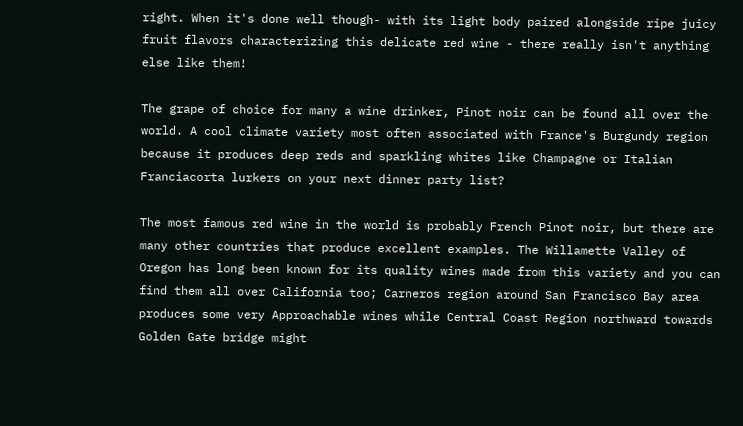right. When it's done well though- with its light body paired alongside ripe juicy fruit flavors characterizing this delicate red wine - there really isn't anything else like them!

The grape of choice for many a wine drinker, Pinot noir can be found all over the world. A cool climate variety most often associated with France's Burgundy region because it produces deep reds and sparkling whites like Champagne or Italian Franciacorta lurkers on your next dinner party list?

The most famous red wine in the world is probably French Pinot noir, but there are many other countries that produce excellent examples. The Willamette Valley of Oregon has long been known for its quality wines made from this variety and you can find them all over California too; Carneros region around San Francisco Bay area produces some very Approachable wines while Central Coast Region northward towards Golden Gate bridge might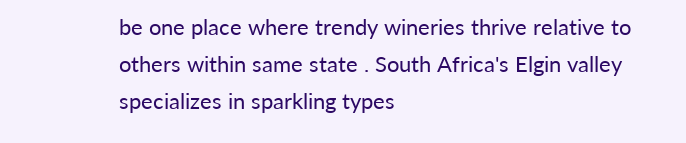be one place where trendy wineries thrive relative to others within same state . South Africa's Elgin valley specializes in sparkling types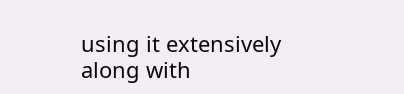using it extensively along with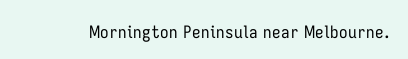Mornington Peninsula near Melbourne.